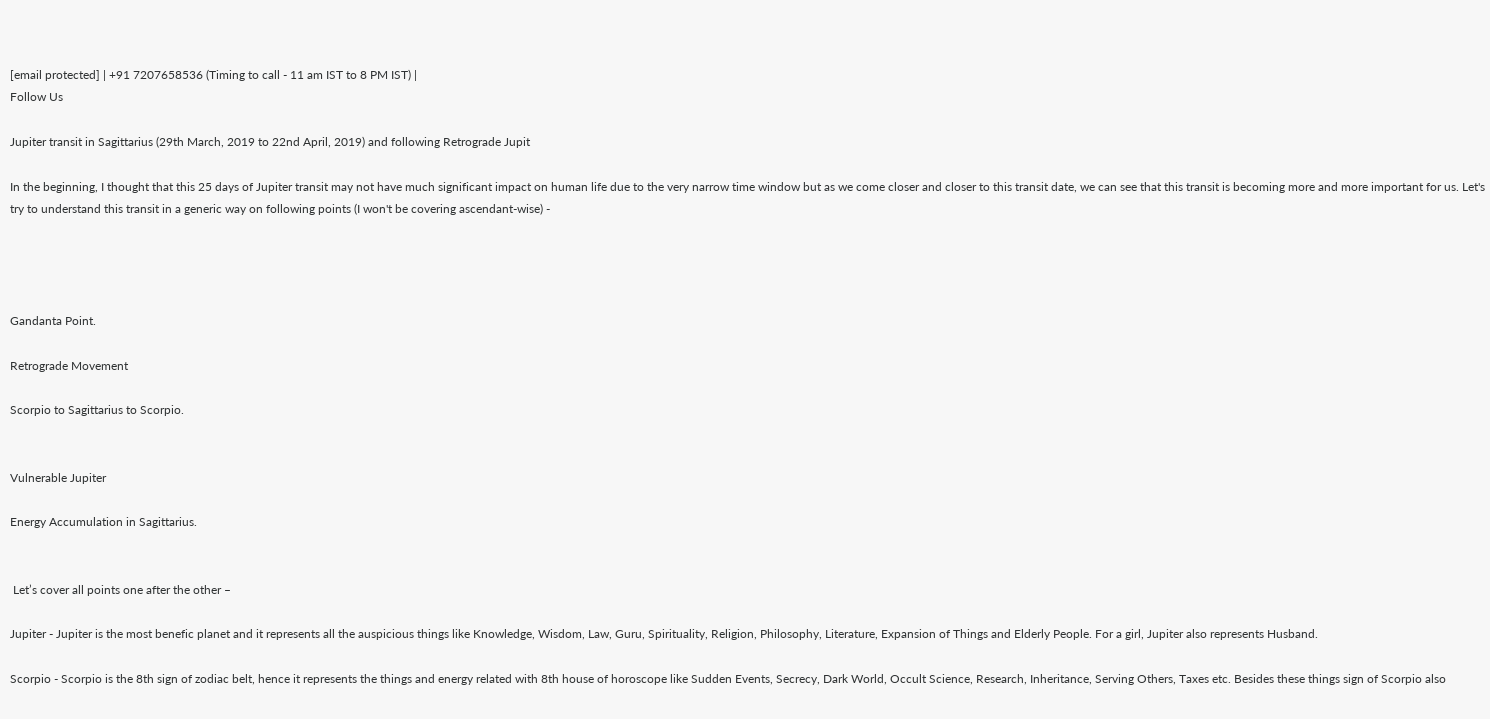[email protected] | +91 7207658536 (Timing to call - 11 am IST to 8 PM IST) |
Follow Us

Jupiter transit in Sagittarius (29th March, 2019 to 22nd April, 2019) and following Retrograde Jupit

In the beginning, I thought that this 25 days of Jupiter transit may not have much significant impact on human life due to the very narrow time window but as we come closer and closer to this transit date, we can see that this transit is becoming more and more important for us. Let's try to understand this transit in a generic way on following points (I won't be covering ascendant-wise) -




Gandanta Point.

Retrograde Movement

Scorpio to Sagittarius to Scorpio.


Vulnerable Jupiter

Energy Accumulation in Sagittarius.


 Let’s cover all points one after the other –

Jupiter - Jupiter is the most benefic planet and it represents all the auspicious things like Knowledge, Wisdom, Law, Guru, Spirituality, Religion, Philosophy, Literature, Expansion of Things and Elderly People. For a girl, Jupiter also represents Husband.

Scorpio - Scorpio is the 8th sign of zodiac belt, hence it represents the things and energy related with 8th house of horoscope like Sudden Events, Secrecy, Dark World, Occult Science, Research, Inheritance, Serving Others, Taxes etc. Besides these things sign of Scorpio also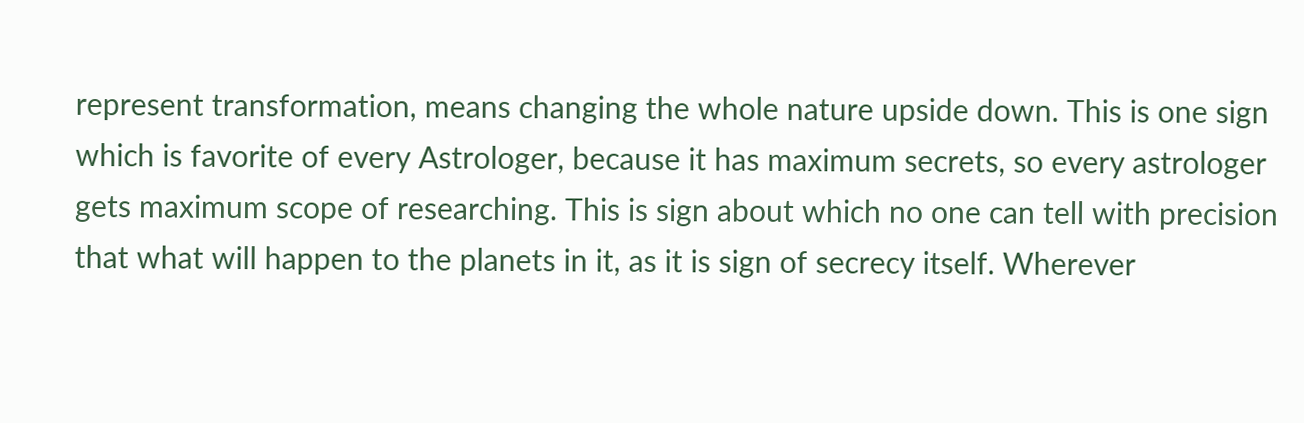represent transformation, means changing the whole nature upside down. This is one sign which is favorite of every Astrologer, because it has maximum secrets, so every astrologer gets maximum scope of researching. This is sign about which no one can tell with precision that what will happen to the planets in it, as it is sign of secrecy itself. Wherever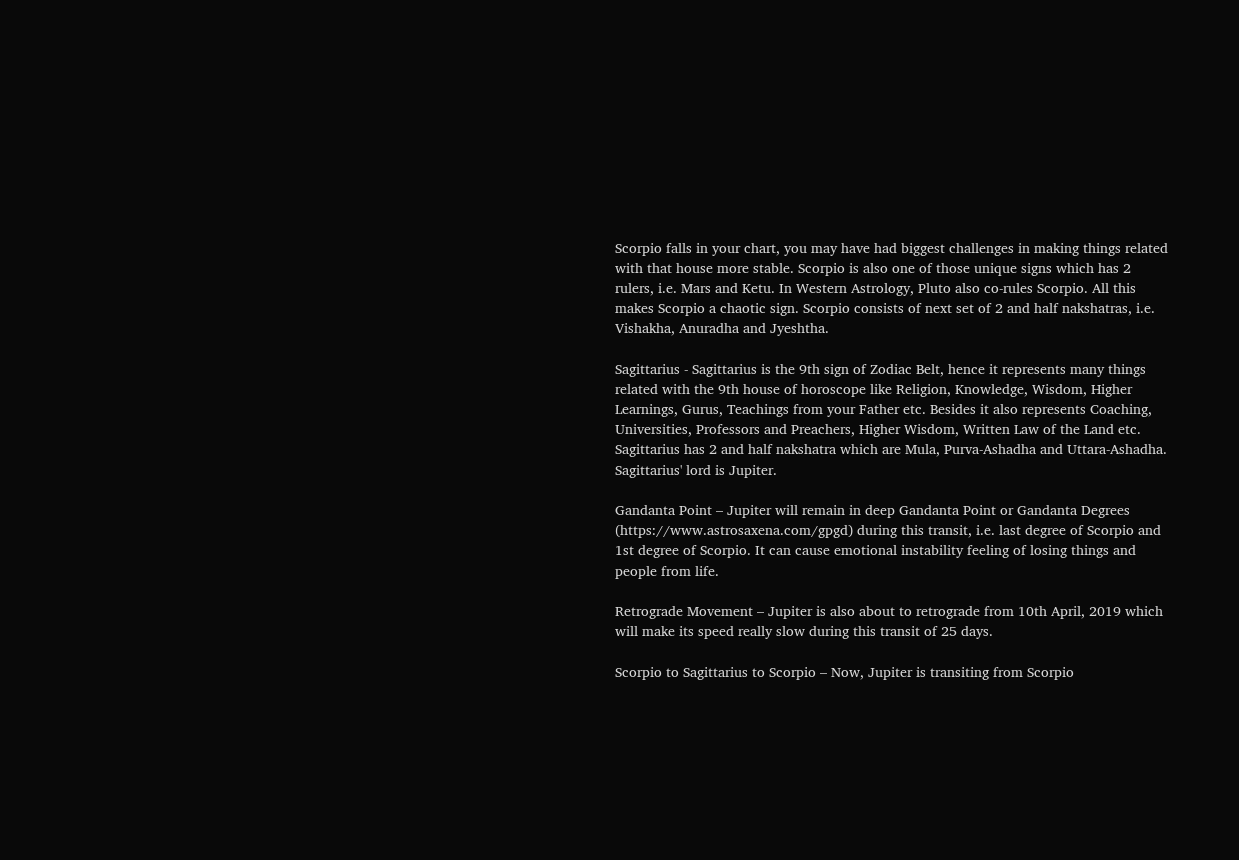Scorpio falls in your chart, you may have had biggest challenges in making things related with that house more stable. Scorpio is also one of those unique signs which has 2 rulers, i.e. Mars and Ketu. In Western Astrology, Pluto also co-rules Scorpio. All this makes Scorpio a chaotic sign. Scorpio consists of next set of 2 and half nakshatras, i.e. Vishakha, Anuradha and Jyeshtha.

Sagittarius - Sagittarius is the 9th sign of Zodiac Belt, hence it represents many things related with the 9th house of horoscope like Religion, Knowledge, Wisdom, Higher Learnings, Gurus, Teachings from your Father etc. Besides it also represents Coaching, Universities, Professors and Preachers, Higher Wisdom, Written Law of the Land etc. Sagittarius has 2 and half nakshatra which are Mula, Purva-Ashadha and Uttara-Ashadha. Sagittarius' lord is Jupiter.

Gandanta Point – Jupiter will remain in deep Gandanta Point or Gandanta Degrees (https://www.astrosaxena.com/gpgd) during this transit, i.e. last degree of Scorpio and 1st degree of Scorpio. It can cause emotional instability feeling of losing things and people from life.

Retrograde Movement – Jupiter is also about to retrograde from 10th April, 2019 which will make its speed really slow during this transit of 25 days.

Scorpio to Sagittarius to Scorpio – Now, Jupiter is transiting from Scorpio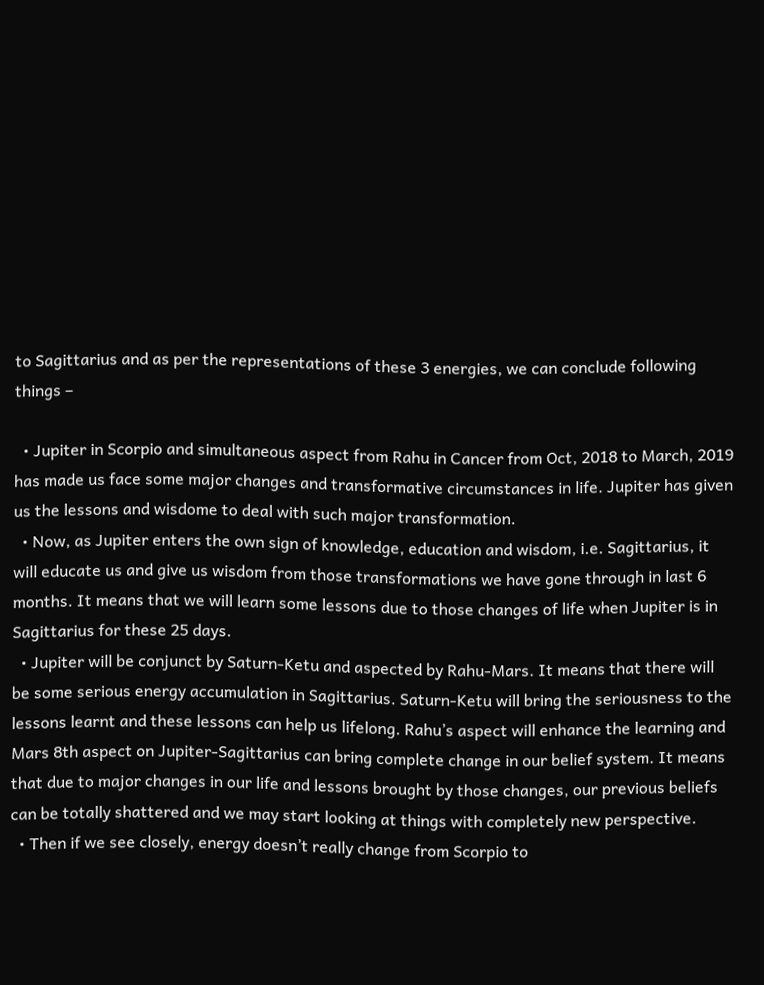to Sagittarius and as per the representations of these 3 energies, we can conclude following things –

  • Jupiter in Scorpio and simultaneous aspect from Rahu in Cancer from Oct, 2018 to March, 2019 has made us face some major changes and transformative circumstances in life. Jupiter has given us the lessons and wisdome to deal with such major transformation.
  • Now, as Jupiter enters the own sign of knowledge, education and wisdom, i.e. Sagittarius, it will educate us and give us wisdom from those transformations we have gone through in last 6 months. It means that we will learn some lessons due to those changes of life when Jupiter is in Sagittarius for these 25 days.
  • Jupiter will be conjunct by Saturn-Ketu and aspected by Rahu-Mars. It means that there will be some serious energy accumulation in Sagittarius. Saturn-Ketu will bring the seriousness to the lessons learnt and these lessons can help us lifelong. Rahu’s aspect will enhance the learning and Mars 8th aspect on Jupiter-Sagittarius can bring complete change in our belief system. It means that due to major changes in our life and lessons brought by those changes, our previous beliefs can be totally shattered and we may start looking at things with completely new perspective.
  • Then if we see closely, energy doesn’t really change from Scorpio to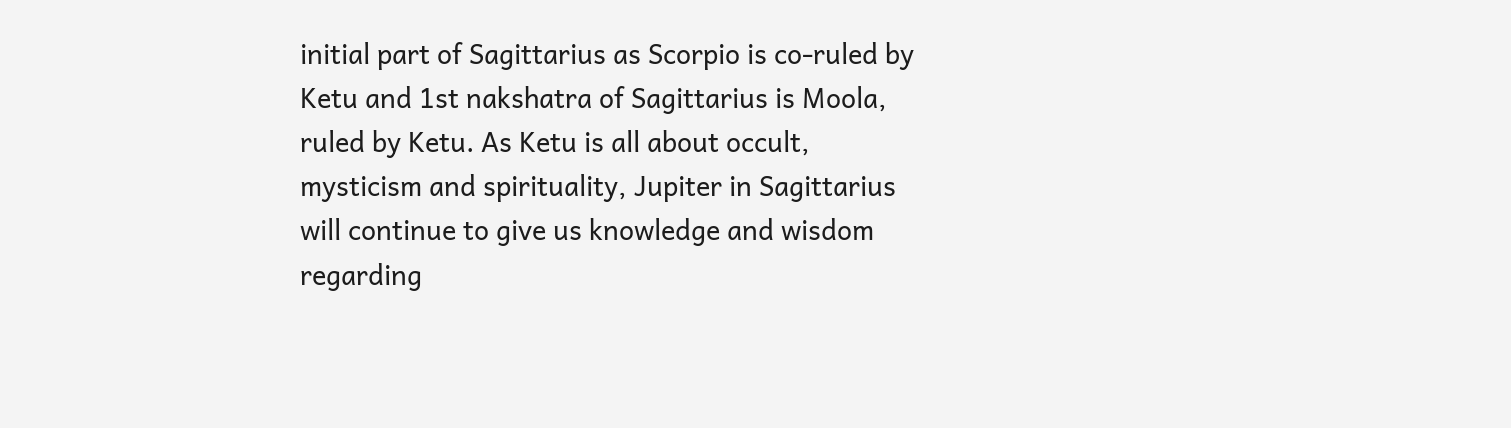initial part of Sagittarius as Scorpio is co-ruled by Ketu and 1st nakshatra of Sagittarius is Moola, ruled by Ketu. As Ketu is all about occult, mysticism and spirituality, Jupiter in Sagittarius will continue to give us knowledge and wisdom regarding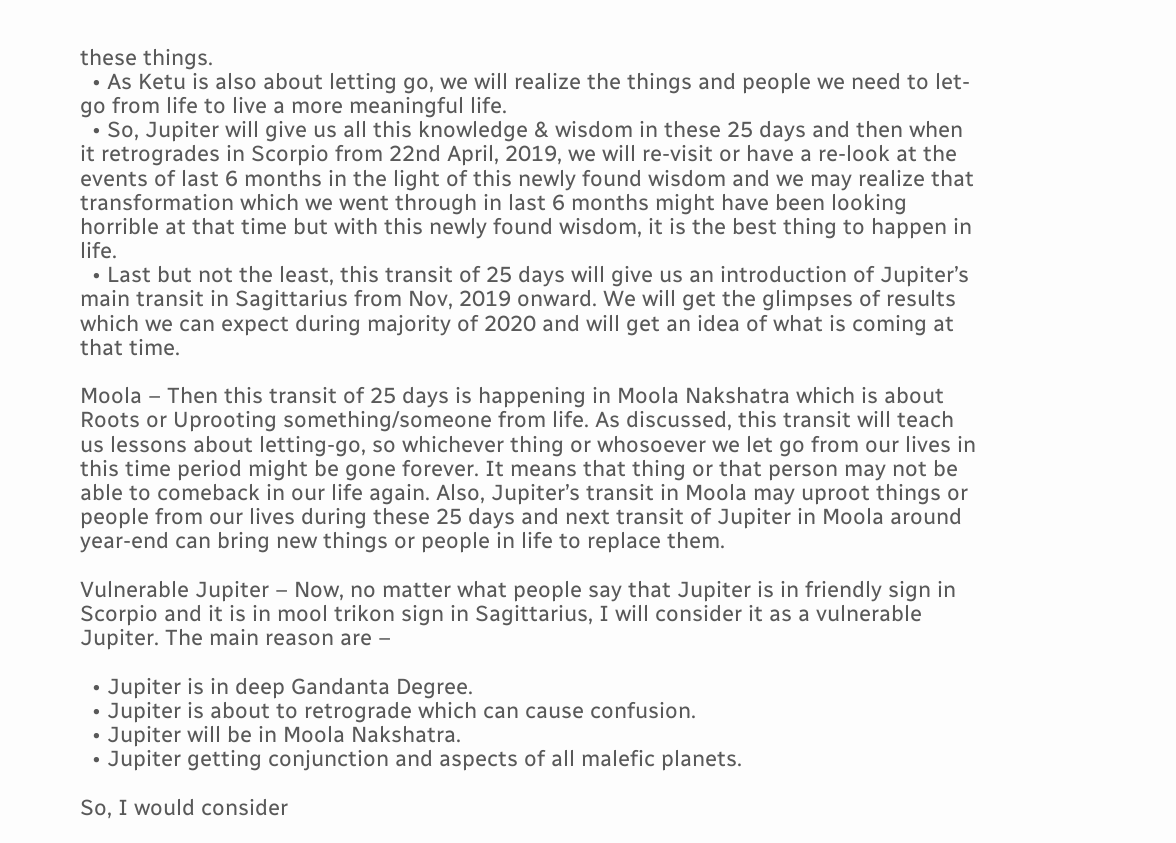these things.
  • As Ketu is also about letting go, we will realize the things and people we need to let-go from life to live a more meaningful life.
  • So, Jupiter will give us all this knowledge & wisdom in these 25 days and then when it retrogrades in Scorpio from 22nd April, 2019, we will re-visit or have a re-look at the events of last 6 months in the light of this newly found wisdom and we may realize that transformation which we went through in last 6 months might have been looking horrible at that time but with this newly found wisdom, it is the best thing to happen in life.
  • Last but not the least, this transit of 25 days will give us an introduction of Jupiter’s main transit in Sagittarius from Nov, 2019 onward. We will get the glimpses of results which we can expect during majority of 2020 and will get an idea of what is coming at that time.

Moola – Then this transit of 25 days is happening in Moola Nakshatra which is about Roots or Uprooting something/someone from life. As discussed, this transit will teach us lessons about letting-go, so whichever thing or whosoever we let go from our lives in this time period might be gone forever. It means that thing or that person may not be able to comeback in our life again. Also, Jupiter’s transit in Moola may uproot things or people from our lives during these 25 days and next transit of Jupiter in Moola around year-end can bring new things or people in life to replace them.

Vulnerable Jupiter – Now, no matter what people say that Jupiter is in friendly sign in Scorpio and it is in mool trikon sign in Sagittarius, I will consider it as a vulnerable Jupiter. The main reason are –

  • Jupiter is in deep Gandanta Degree.
  • Jupiter is about to retrograde which can cause confusion.
  • Jupiter will be in Moola Nakshatra.
  • Jupiter getting conjunction and aspects of all malefic planets.

So, I would consider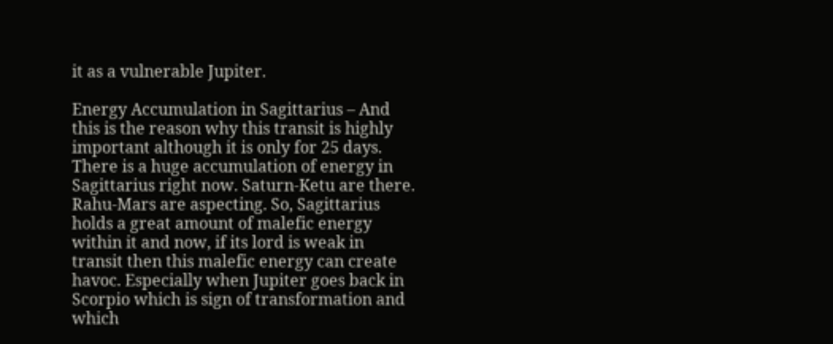it as a vulnerable Jupiter.

Energy Accumulation in Sagittarius – And this is the reason why this transit is highly important although it is only for 25 days. There is a huge accumulation of energy in Sagittarius right now. Saturn-Ketu are there. Rahu-Mars are aspecting. So, Sagittarius holds a great amount of malefic energy within it and now, if its lord is weak in transit then this malefic energy can create havoc. Especially when Jupiter goes back in Scorpio which is sign of transformation and which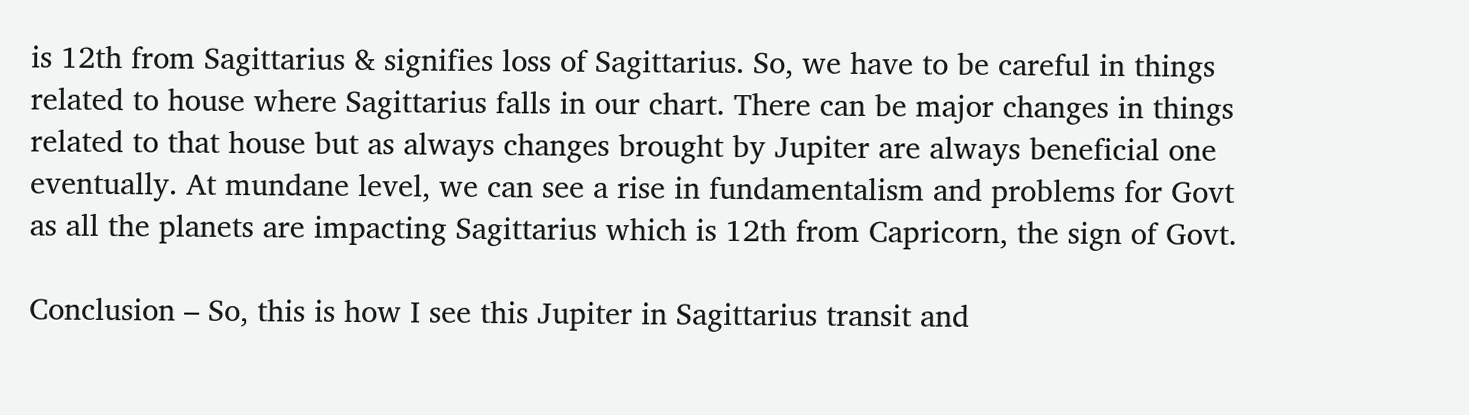is 12th from Sagittarius & signifies loss of Sagittarius. So, we have to be careful in things related to house where Sagittarius falls in our chart. There can be major changes in things related to that house but as always changes brought by Jupiter are always beneficial one eventually. At mundane level, we can see a rise in fundamentalism and problems for Govt as all the planets are impacting Sagittarius which is 12th from Capricorn, the sign of Govt.

Conclusion – So, this is how I see this Jupiter in Sagittarius transit and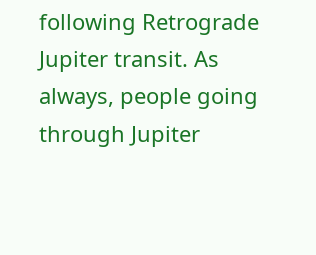following Retrograde Jupiter transit. As always, people going through Jupiter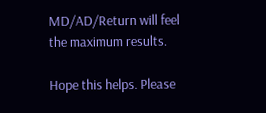MD/AD/Return will feel the maximum results.

Hope this helps. Please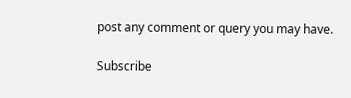post any comment or query you may have.

Subscribe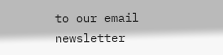to our email newsletter